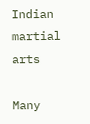Indian martial arts

Many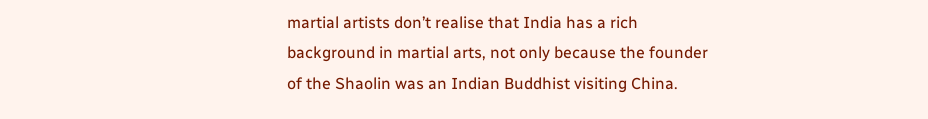martial artists don’t realise that India has a rich background in martial arts, not only because the founder of the Shaolin was an Indian Buddhist visiting China.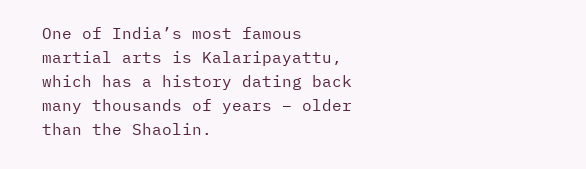One of India’s most famous martial arts is Kalaripayattu, which has a history dating back many thousands of years – older than the Shaolin.